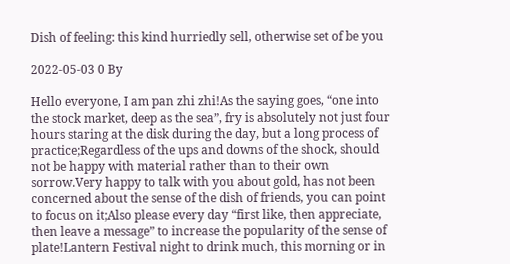Dish of feeling: this kind hurriedly sell, otherwise set of be you

2022-05-03 0 By

Hello everyone, I am pan zhi zhi!As the saying goes, “one into the stock market, deep as the sea”, fry is absolutely not just four hours staring at the disk during the day, but a long process of practice;Regardless of the ups and downs of the shock, should not be happy with material rather than to their own sorrow.Very happy to talk with you about gold, has not been concerned about the sense of the dish of friends, you can point to focus on it;Also please every day “first like, then appreciate, then leave a message” to increase the popularity of the sense of plate!Lantern Festival night to drink much, this morning or in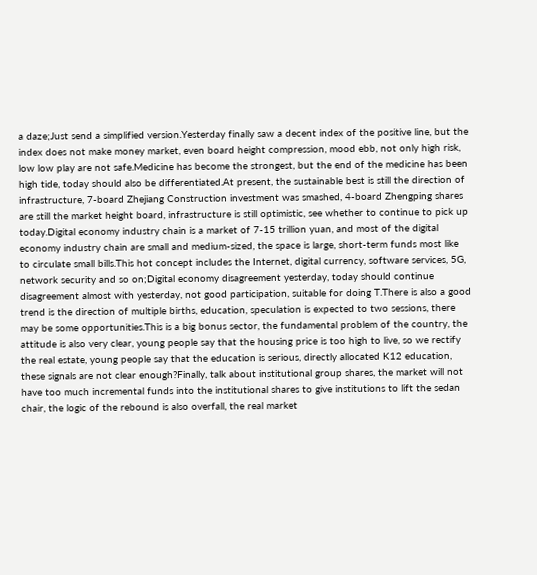a daze;Just send a simplified version.Yesterday finally saw a decent index of the positive line, but the index does not make money market, even board height compression, mood ebb, not only high risk, low low play are not safe.Medicine has become the strongest, but the end of the medicine has been high tide, today should also be differentiated.At present, the sustainable best is still the direction of infrastructure, 7-board Zhejiang Construction investment was smashed, 4-board Zhengping shares are still the market height board, infrastructure is still optimistic, see whether to continue to pick up today.Digital economy industry chain is a market of 7-15 trillion yuan, and most of the digital economy industry chain are small and medium-sized, the space is large, short-term funds most like to circulate small bills.This hot concept includes the Internet, digital currency, software services, 5G, network security and so on;Digital economy disagreement yesterday, today should continue disagreement almost with yesterday, not good participation, suitable for doing T.There is also a good trend is the direction of multiple births, education, speculation is expected to two sessions, there may be some opportunities.This is a big bonus sector, the fundamental problem of the country, the attitude is also very clear, young people say that the housing price is too high to live, so we rectify the real estate, young people say that the education is serious, directly allocated K12 education, these signals are not clear enough?Finally, talk about institutional group shares, the market will not have too much incremental funds into the institutional shares to give institutions to lift the sedan chair, the logic of the rebound is also overfall, the real market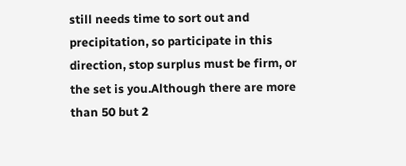still needs time to sort out and precipitation, so participate in this direction, stop surplus must be firm, or the set is you.Although there are more than 50 but 2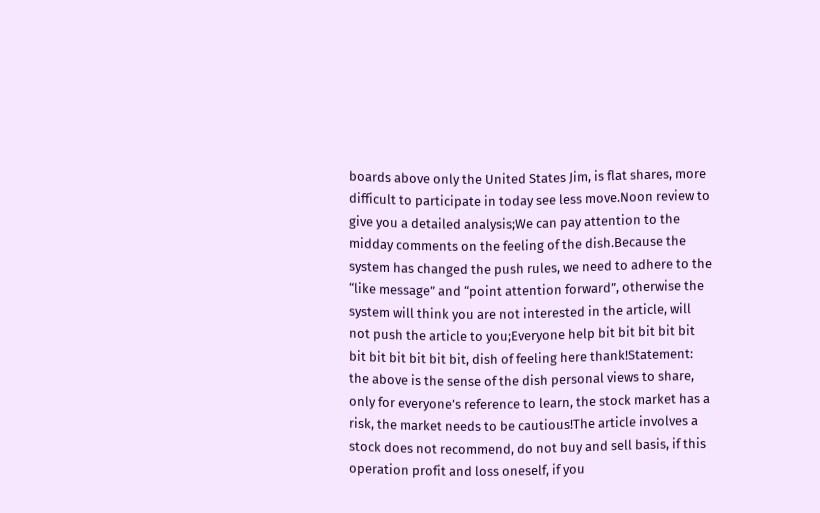boards above only the United States Jim, is flat shares, more difficult to participate in today see less move.Noon review to give you a detailed analysis;We can pay attention to the midday comments on the feeling of the dish.Because the system has changed the push rules, we need to adhere to the “like message” and “point attention forward”, otherwise the system will think you are not interested in the article, will not push the article to you;Everyone help bit bit bit bit bit bit bit bit bit bit bit, dish of feeling here thank!Statement: the above is the sense of the dish personal views to share, only for everyone’s reference to learn, the stock market has a risk, the market needs to be cautious!The article involves a stock does not recommend, do not buy and sell basis, if this operation profit and loss oneself, if you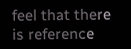feel that there is reference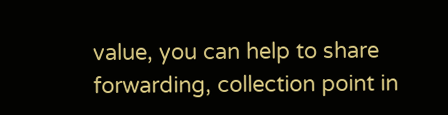value, you can help to share forwarding, collection point in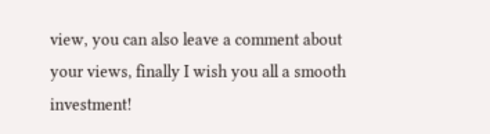view, you can also leave a comment about your views, finally I wish you all a smooth investment!